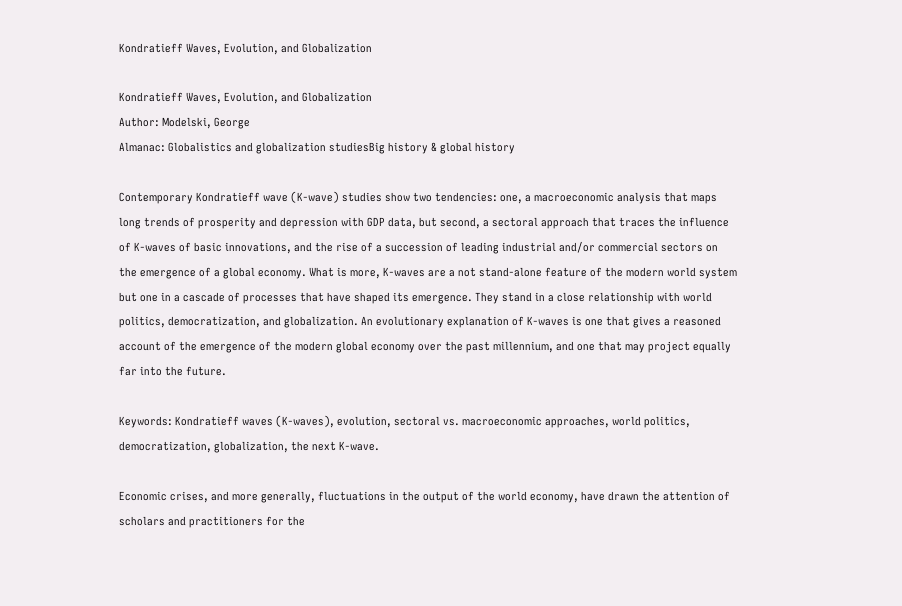Kondratieff Waves, Evolution, and Globalization

Kondratieff Waves, Evolution, and Globalization
Author: Modelski, George
Almanac: Globalistics and globalization studiesBig history & global history

Contemporary Kondratieff wave (K-wave) studies show two tendencies: one, a macroeconomic analysis that maps long trends of prosperity and depression with GDP data, but second, a sectoral approach that traces the influence of K-waves of basic innovations, and the rise of a succession of leading industrial and/or commercial sectors on the emergence of a global economy. What is more, K-waves are a not stand-alone feature of the modern world system but one in a cascade of processes that have shaped its emergence. They stand in a close relationship with world politics, democratization, and globalization. An evolutionary explanation of K-waves is one that gives a reasoned account of the emergence of the modern global economy over the past millennium, and one that may project equally far into the future.

Keywords: Kondratieff waves (K-waves), evolution, sectoral vs. macroeconomic approaches, world politics, democratization, globalization, the next K-wave.

Economic crises, and more generally, fluctuations in the output of the world economy, have drawn the attention of scholars and practitioners for the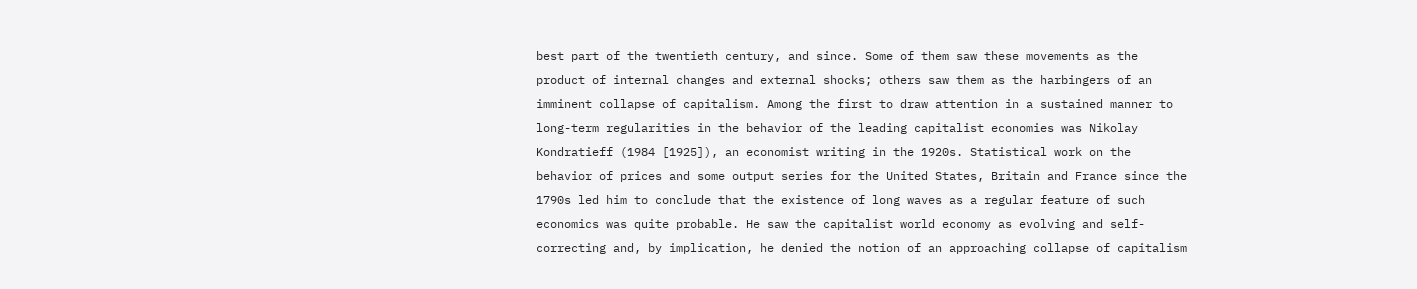best part of the twentieth century, and since. Some of them saw these movements as the product of internal changes and external shocks; others saw them as the harbingers of an imminent collapse of capitalism. Among the first to draw attention in a sustained manner to long-term regularities in the behavior of the leading capitalist economies was Nikolay Kondratieff (1984 [1925]), an economist writing in the 1920s. Statistical work on the behavior of prices and some output series for the United States, Britain and France since the 1790s led him to conclude that the existence of long waves as a regular feature of such economics was quite probable. He saw the capitalist world economy as evolving and self-correcting and, by implication, he denied the notion of an approaching collapse of capitalism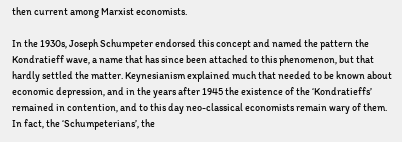then current among Marxist economists.

In the 1930s, Joseph Schumpeter endorsed this concept and named the pattern the Kondratieff wave, a name that has since been attached to this phenomenon, but that hardly settled the matter. Keynesianism explained much that needed to be known about economic depression, and in the years after 1945 the existence of the ‘Kondratieffs’ remained in contention, and to this day neo-classical economists remain wary of them. In fact, the ‘Schumpeterians’, the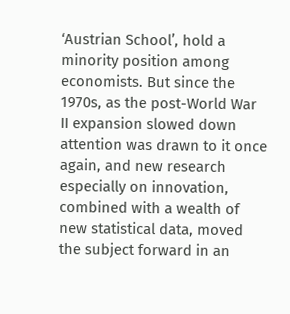‘Austrian School’, hold a minority position among economists. But since the 1970s, as the post-World War II expansion slowed down attention was drawn to it once again, and new research especially on innovation, combined with a wealth of new statistical data, moved the subject forward in an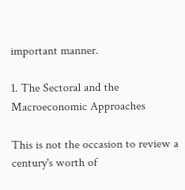important manner.

1. The Sectoral and the Macroeconomic Approaches

This is not the occasion to review a century's worth of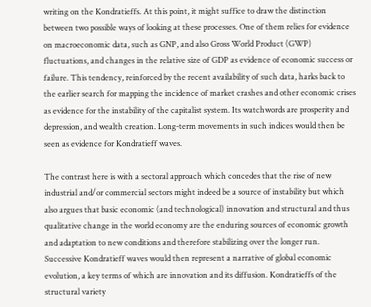writing on the Kondratieffs. At this point, it might suffice to draw the distinction between two possible ways of looking at these processes. One of them relies for evidence on macroeconomic data, such as GNP, and also Gross World Product (GWP) fluctuations, and changes in the relative size of GDP as evidence of economic success or failure. This tendency, reinforced by the recent availability of such data, harks back to the earlier search for mapping the incidence of market crashes and other economic crises as evidence for the instability of the capitalist system. Its watchwords are prosperity and depression, and wealth creation. Long-term movements in such indices would then be seen as evidence for Kondratieff waves.

The contrast here is with a sectoral approach which concedes that the rise of new industrial and/or commercial sectors might indeed be a source of instability but which also argues that basic economic (and technological) innovation and structural and thus qualitative change in the world economy are the enduring sources of economic growth and adaptation to new conditions and therefore stabilizing over the longer run. Successive Kondratieff waves would then represent a narrative of global economic evolution, a key terms of which are innovation and its diffusion. Kondratieffs of the structural variety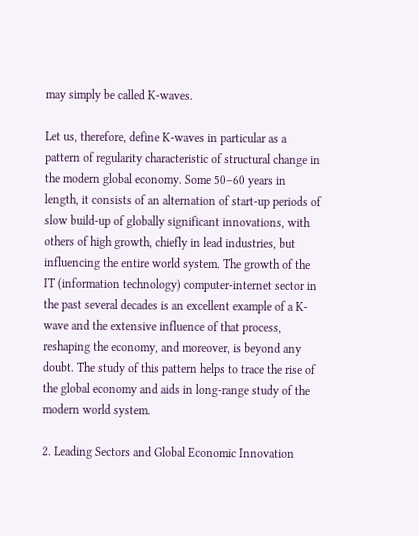may simply be called K-waves.

Let us, therefore, define K-waves in particular as a pattern of regularity characteristic of structural change in the modern global economy. Some 50–60 years in length, it consists of an alternation of start-up periods of slow build-up of globally significant innovations, with others of high growth, chiefly in lead industries, but influencing the entire world system. The growth of the IT (information technology) computer-internet sector in the past several decades is an excellent example of a K-wave and the extensive influence of that process, reshaping the economy, and moreover, is beyond any doubt. The study of this pattern helps to trace the rise of the global economy and aids in long-range study of the modern world system.

2. Leading Sectors and Global Economic Innovation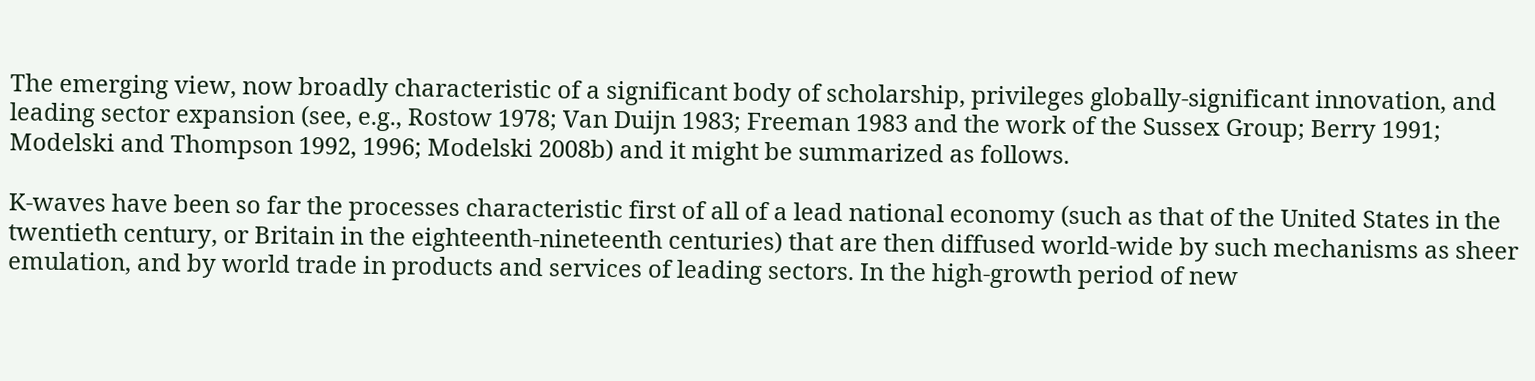The emerging view, now broadly characteristic of a significant body of scholarship, privileges globally-significant innovation, and leading sector expansion (see, e.g., Rostow 1978; Van Duijn 1983; Freeman 1983 and the work of the Sussex Group; Berry 1991; Modelski and Thompson 1992, 1996; Modelski 2008b) and it might be summarized as follows.

K-waves have been so far the processes characteristic first of all of a lead national economy (such as that of the United States in the twentieth century, or Britain in the eighteenth-nineteenth centuries) that are then diffused world-wide by such mechanisms as sheer emulation, and by world trade in products and services of leading sectors. In the high-growth period of new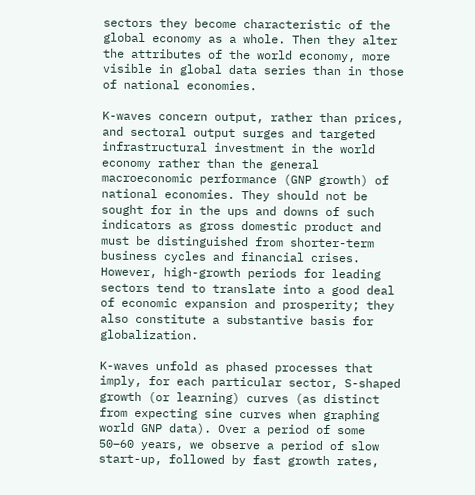sectors they become characteristic of the global economy as a whole. Then they alter the attributes of the world economy, more visible in global data series than in those of national economies.

K-waves concern output, rather than prices, and sectoral output surges and targeted infrastructural investment in the world economy rather than the general macroeconomic performance (GNP growth) of national economies. They should not be sought for in the ups and downs of such indicators as gross domestic product and must be distinguished from shorter-term business cycles and financial crises. However, high-growth periods for leading sectors tend to translate into a good deal of economic expansion and prosperity; they also constitute a substantive basis for globalization.

K-waves unfold as phased processes that imply, for each particular sector, S-shaped growth (or learning) curves (as distinct from expecting sine curves when graphing world GNP data). Over a period of some 50–60 years, we observe a period of slow start-up, followed by fast growth rates,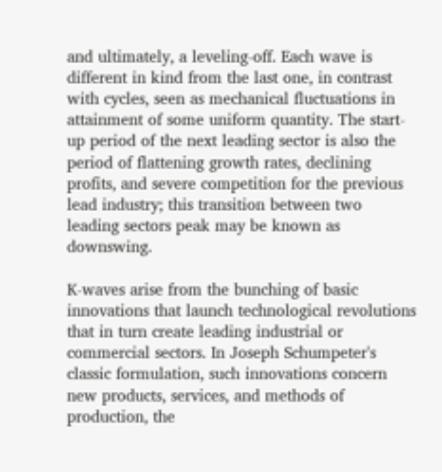and ultimately, a leveling-off. Each wave is different in kind from the last one, in contrast with cycles, seen as mechanical fluctuations in attainment of some uniform quantity. The start-up period of the next leading sector is also the period of flattening growth rates, declining profits, and severe competition for the previous lead industry; this transition between two leading sectors peak may be known as downswing.

K-waves arise from the bunching of basic innovations that launch technological revolutions that in turn create leading industrial or commercial sectors. In Joseph Schumpeter's classic formulation, such innovations concern new products, services, and methods of production, the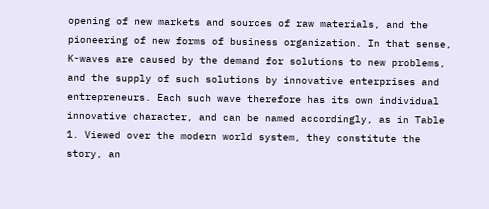opening of new markets and sources of raw materials, and the pioneering of new forms of business organization. In that sense, K-waves are caused by the demand for solutions to new problems, and the supply of such solutions by innovative enterprises and entrepreneurs. Each such wave therefore has its own individual innovative character, and can be named accordingly, as in Table 1. Viewed over the modern world system, they constitute the story, an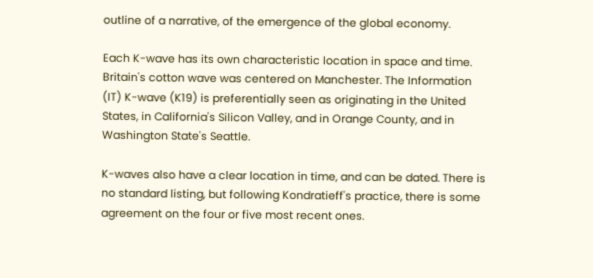outline of a narrative, of the emergence of the global economy.

Each K-wave has its own characteristic location in space and time. Britain's cotton wave was centered on Manchester. The Information (IT) K-wave (K19) is preferentially seen as originating in the United States, in California's Silicon Valley, and in Orange County, and in Washington State's Seattle.

K-waves also have a clear location in time, and can be dated. There is no standard listing, but following Kondratieff's practice, there is some agreement on the four or five most recent ones.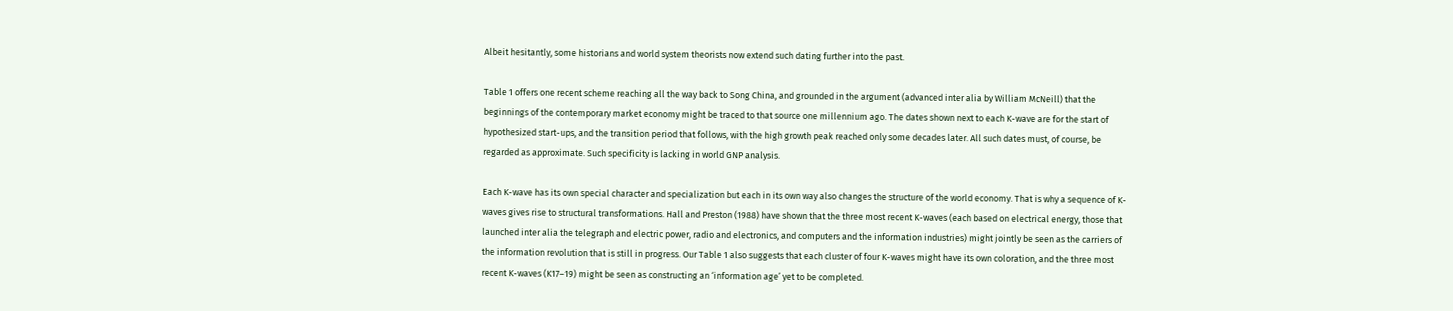Albeit hesitantly, some historians and world system theorists now extend such dating further into the past.

Table 1 offers one recent scheme reaching all the way back to Song China, and grounded in the argument (advanced inter alia by William McNeill) that the beginnings of the contemporary market economy might be traced to that source one millennium ago. The dates shown next to each K-wave are for the start of hypothesized start-ups, and the transition period that follows, with the high growth peak reached only some decades later. All such dates must, of course, be regarded as approximate. Such specificity is lacking in world GNP analysis.

Each K-wave has its own special character and specialization but each in its own way also changes the structure of the world economy. That is why a sequence of K-waves gives rise to structural transformations. Hall and Preston (1988) have shown that the three most recent K-waves (each based on electrical energy, those that launched inter alia the telegraph and electric power, radio and electronics, and computers and the information industries) might jointly be seen as the carriers of the information revolution that is still in progress. Our Table 1 also suggests that each cluster of four K-waves might have its own coloration, and the three most recent K-waves (K17–19) might be seen as constructing an ‘information age’ yet to be completed.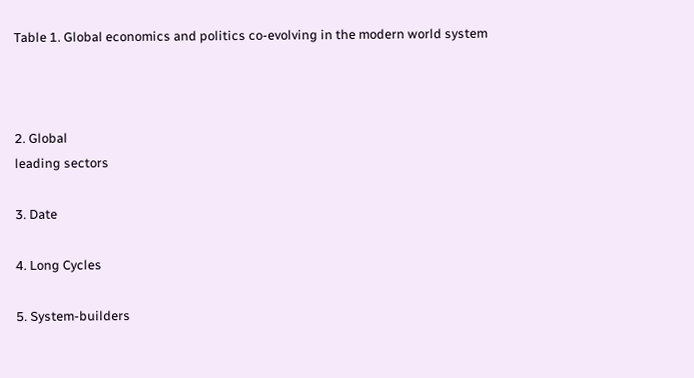Table 1. Global economics and politics co-evolving in the modern world system



2. Global
leading sectors

3. Date

4. Long Cycles

5. System-builders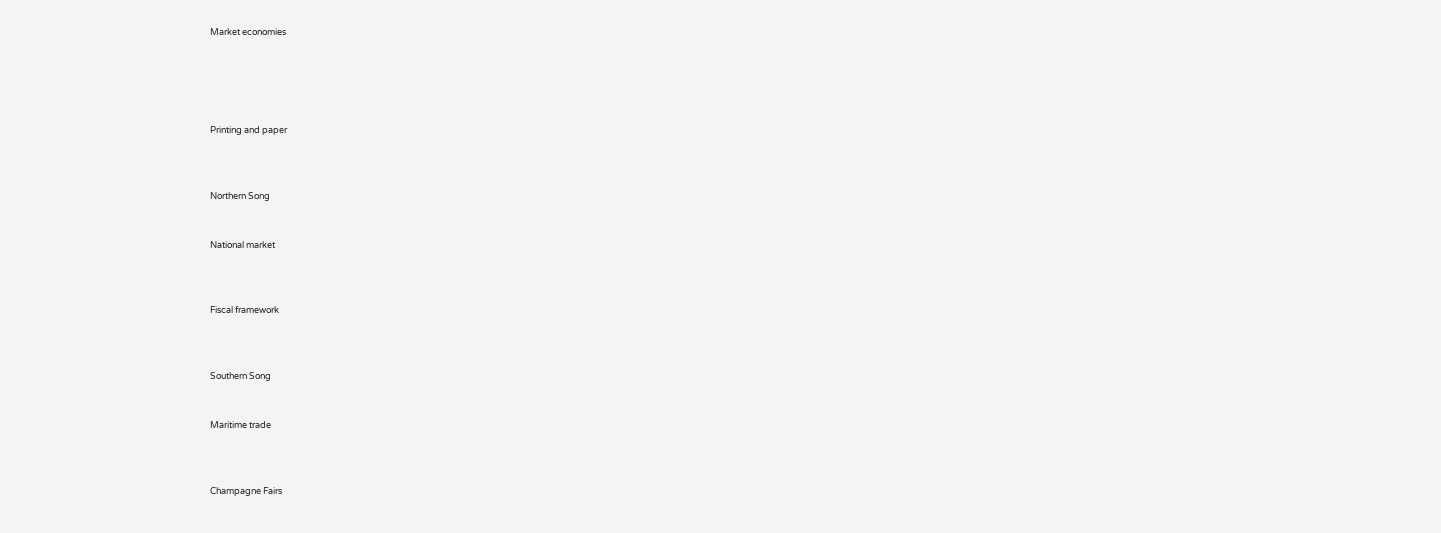Market economies





Printing and paper



Northern Song


National market



Fiscal framework



Southern Song


Maritime trade



Champagne Fairs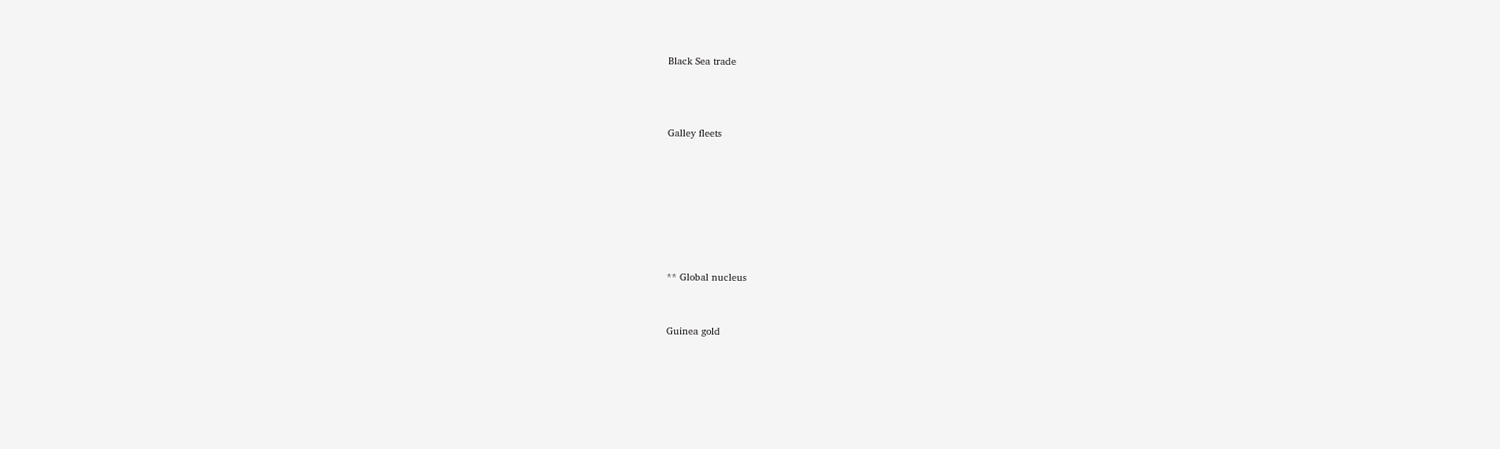Black Sea trade



Galley fleets







** Global nucleus


Guinea gold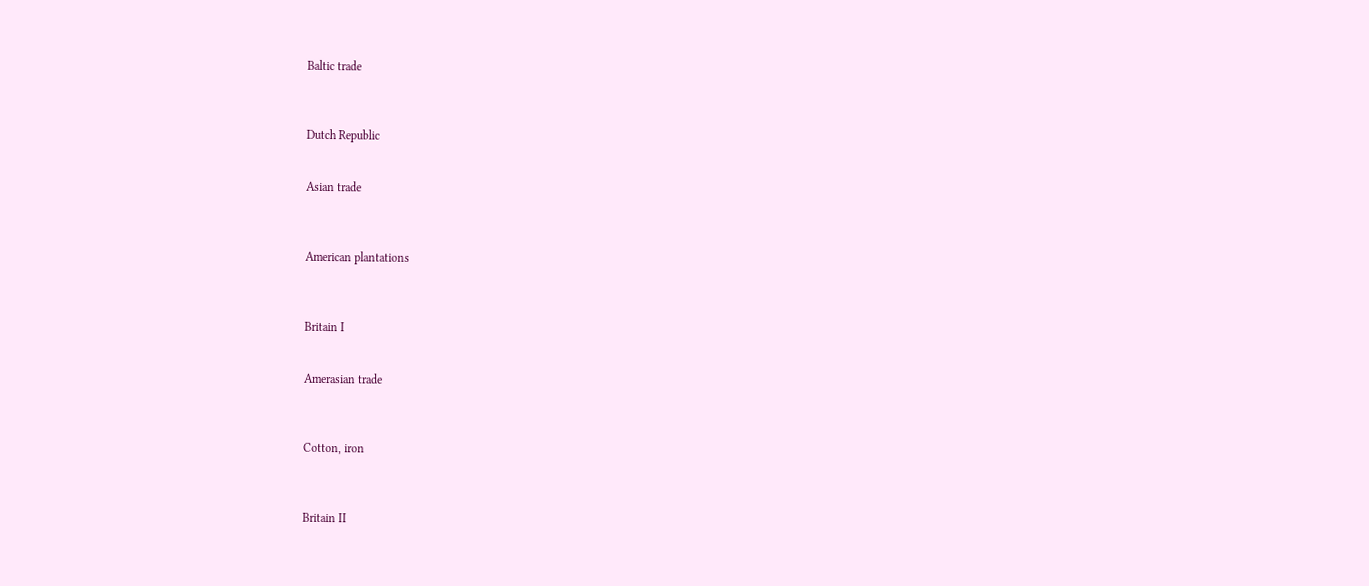Baltic trade



Dutch Republic


Asian trade



American plantations



Britain I


Amerasian trade



Cotton, iron



Britain II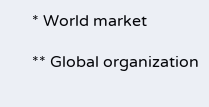* World market

** Global organization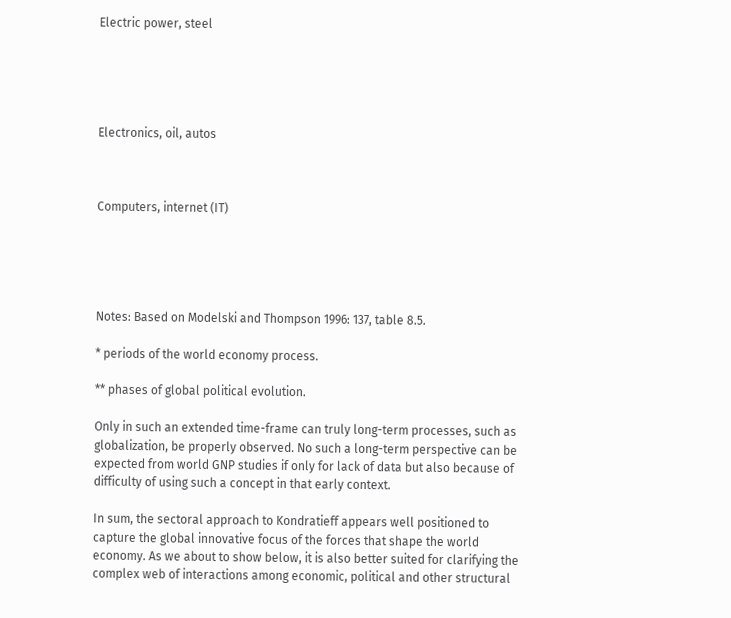Electric power, steel





Electronics, oil, autos



Computers, internet (IT)





Notes: Based on Modelski and Thompson 1996: 137, table 8.5.

* periods of the world economy process.

** phases of global political evolution.

Only in such an extended time-frame can truly long-term processes, such as globalization, be properly observed. No such a long-term perspective can be expected from world GNP studies if only for lack of data but also because of difficulty of using such a concept in that early context.

In sum, the sectoral approach to Kondratieff appears well positioned to capture the global innovative focus of the forces that shape the world economy. As we about to show below, it is also better suited for clarifying the complex web of interactions among economic, political and other structural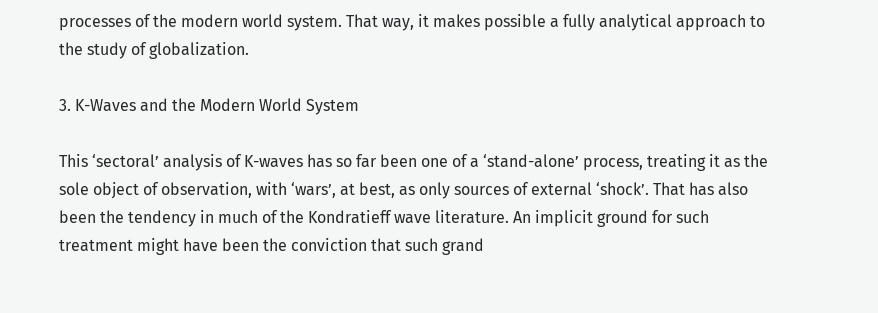processes of the modern world system. That way, it makes possible a fully analytical approach to the study of globalization.

3. K-Waves and the Modern World System

This ‘sectoral’ analysis of K-waves has so far been one of a ‘stand-alone’ process, treating it as the sole object of observation, with ‘wars’, at best, as only sources of external ‘shock’. That has also been the tendency in much of the Kondratieff wave literature. An implicit ground for such treatment might have been the conviction that such grand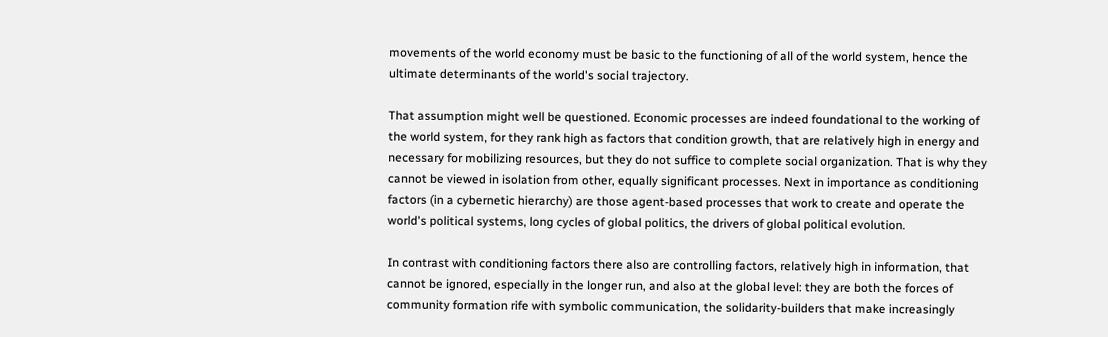movements of the world economy must be basic to the functioning of all of the world system, hence the ultimate determinants of the world's social trajectory.

That assumption might well be questioned. Economic processes are indeed foundational to the working of the world system, for they rank high as factors that condition growth, that are relatively high in energy and necessary for mobilizing resources, but they do not suffice to complete social organization. That is why they cannot be viewed in isolation from other, equally significant processes. Next in importance as conditioning factors (in a cybernetic hierarchy) are those agent-based processes that work to create and operate the world's political systems, long cycles of global politics, the drivers of global political evolution.

In contrast with conditioning factors there also are controlling factors, relatively high in information, that cannot be ignored, especially in the longer run, and also at the global level: they are both the forces of community formation rife with symbolic communication, the solidarity-builders that make increasingly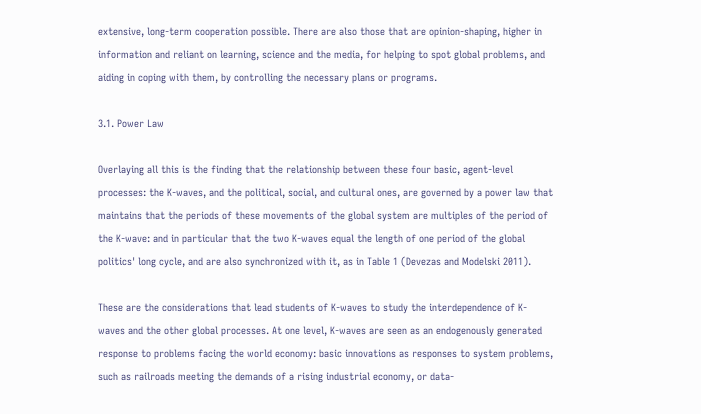extensive, long-term cooperation possible. There are also those that are opinion-shaping, higher in information and reliant on learning, science and the media, for helping to spot global problems, and aiding in coping with them, by controlling the necessary plans or programs.

3.1. Power Law

Overlaying all this is the finding that the relationship between these four basic, agent-level processes: the K-waves, and the political, social, and cultural ones, are governed by a power law that maintains that the periods of these movements of the global system are multiples of the period of the K-wave: and in particular that the two K-waves equal the length of one period of the global politics' long cycle, and are also synchronized with it, as in Table 1 (Devezas and Modelski 2011).

These are the considerations that lead students of K-waves to study the interdependence of K-waves and the other global processes. At one level, K-waves are seen as an endogenously generated response to problems facing the world economy: basic innovations as responses to system problems, such as railroads meeting the demands of a rising industrial economy, or data-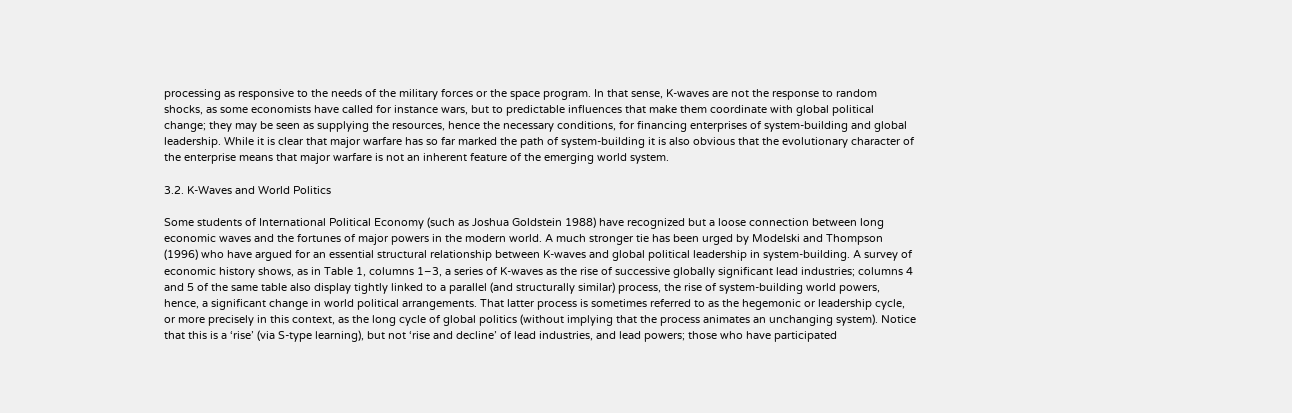processing as responsive to the needs of the military forces or the space program. In that sense, K-waves are not the response to random shocks, as some economists have called for instance wars, but to predictable influences that make them coordinate with global political change; they may be seen as supplying the resources, hence the necessary conditions, for financing enterprises of system-building and global leadership. While it is clear that major warfare has so far marked the path of system-building it is also obvious that the evolutionary character of the enterprise means that major warfare is not an inherent feature of the emerging world system.

3.2. K-Waves and World Politics

Some students of International Political Economy (such as Joshua Goldstein 1988) have recognized but a loose connection between long economic waves and the fortunes of major powers in the modern world. A much stronger tie has been urged by Modelski and Thompson (1996) who have argued for an essential structural relationship between K-waves and global political leadership in system-building. A survey of economic history shows, as in Table 1, columns 1–3, a series of K-waves as the rise of successive globally significant lead industries; columns 4 and 5 of the same table also display tightly linked to a parallel (and structurally similar) process, the rise of system-building world powers, hence, a significant change in world political arrangements. That latter process is sometimes referred to as the hegemonic or leadership cycle, or more precisely in this context, as the long cycle of global politics (without implying that the process animates an unchanging system). Notice that this is a ‘rise’ (via S-type learning), but not ‘rise and decline’ of lead industries, and lead powers; those who have participated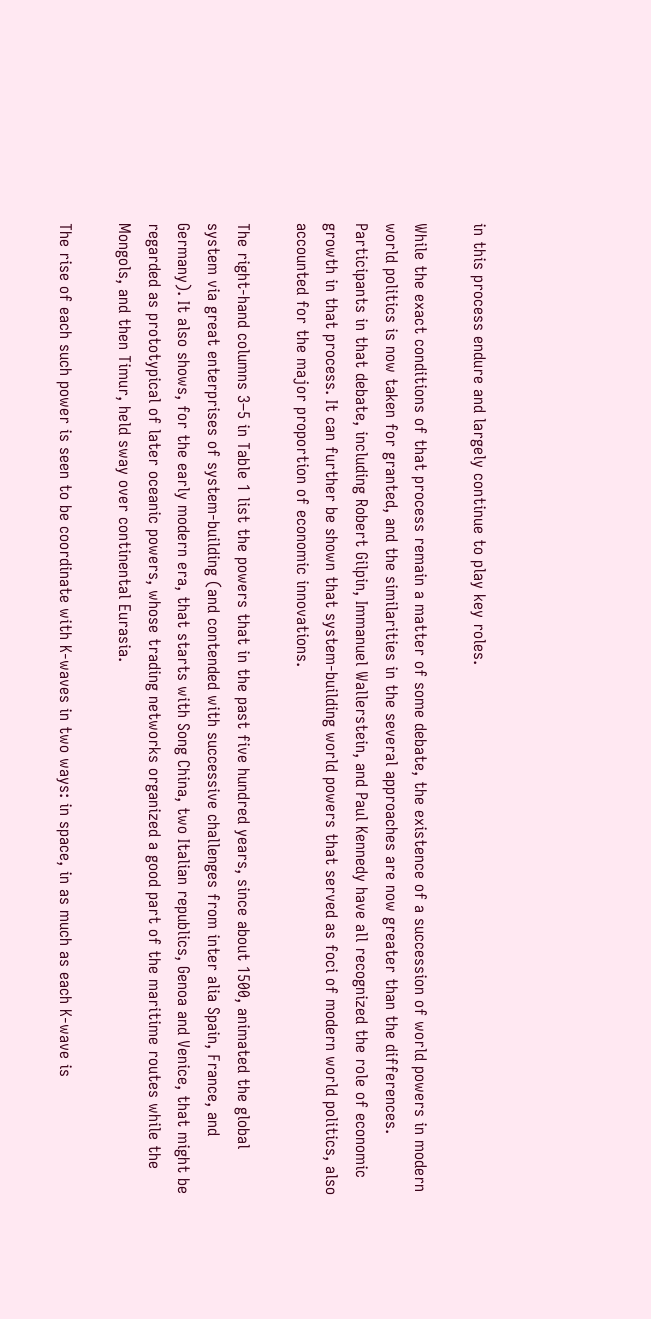in this process endure and largely continue to play key roles.

While the exact conditions of that process remain a matter of some debate, the existence of a succession of world powers in modern world politics is now taken for granted, and the similarities in the several approaches are now greater than the differences. Participants in that debate, including Robert Gilpin, Immanuel Wallerstein, and Paul Kennedy have all recognized the role of economic growth in that process. It can further be shown that system-building world powers that served as foci of modern world politics, also accounted for the major proportion of economic innovations.

The right-hand columns 3–5 in Table 1 list the powers that in the past five hundred years, since about 1500, animated the global system via great enterprises of system-building (and contended with successive challenges from inter alia Spain, France, and Germany). It also shows, for the early modern era, that starts with Song China, two Italian republics, Genoa and Venice, that might be regarded as prototypical of later oceanic powers, whose trading networks organized a good part of the maritime routes while the Mongols, and then Timur, held sway over continental Eurasia.

The rise of each such power is seen to be coordinate with K-waves in two ways: in space, in as much as each K-wave is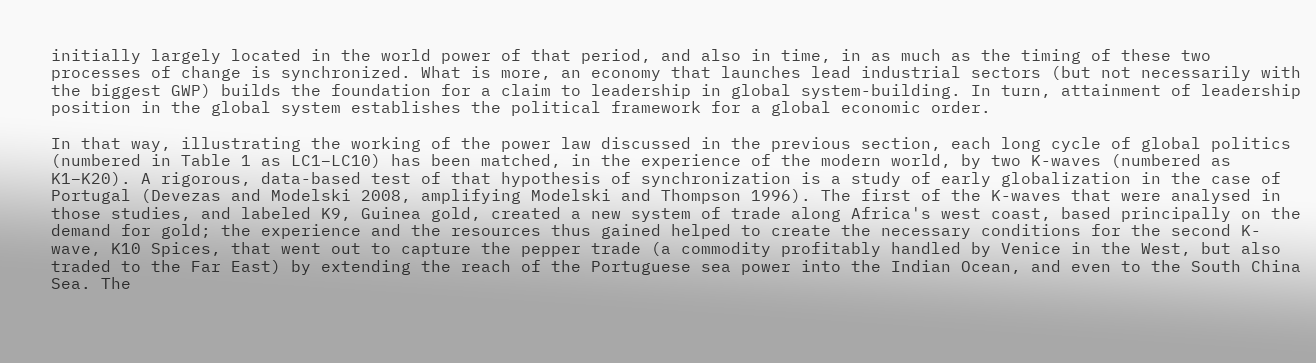initially largely located in the world power of that period, and also in time, in as much as the timing of these two processes of change is synchronized. What is more, an economy that launches lead industrial sectors (but not necessarily with the biggest GWP) builds the foundation for a claim to leadership in global system-building. In turn, attainment of leadership position in the global system establishes the political framework for a global economic order.

In that way, illustrating the working of the power law discussed in the previous section, each long cycle of global politics (numbered in Table 1 as LC1–LC10) has been matched, in the experience of the modern world, by two K-waves (numbered as K1–K20). A rigorous, data-based test of that hypothesis of synchronization is a study of early globalization in the case of Portugal (Devezas and Modelski 2008, amplifying Modelski and Thompson 1996). The first of the K-waves that were analysed in those studies, and labeled K9, Guinea gold, created a new system of trade along Africa's west coast, based principally on the demand for gold; the experience and the resources thus gained helped to create the necessary conditions for the second K-wave, K10 Spices, that went out to capture the pepper trade (a commodity profitably handled by Venice in the West, but also traded to the Far East) by extending the reach of the Portuguese sea power into the Indian Ocean, and even to the South China Sea. The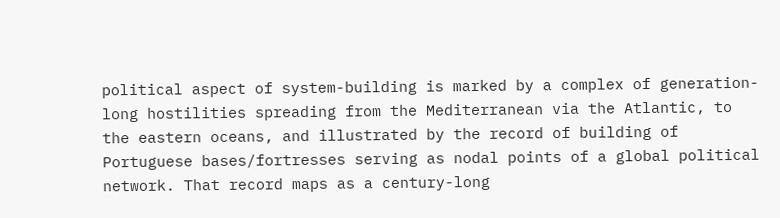political aspect of system-building is marked by a complex of generation-long hostilities spreading from the Mediterranean via the Atlantic, to the eastern oceans, and illustrated by the record of building of Portuguese bases/fortresses serving as nodal points of a global political network. That record maps as a century-long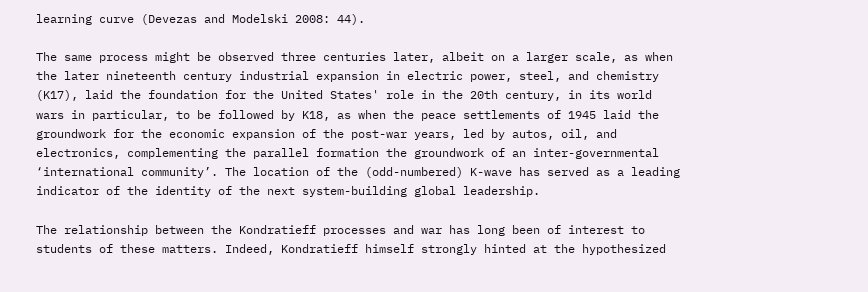learning curve (Devezas and Modelski 2008: 44).

The same process might be observed three centuries later, albeit on a larger scale, as when the later nineteenth century industrial expansion in electric power, steel, and chemistry (K17), laid the foundation for the United States' role in the 20th century, in its world wars in particular, to be followed by K18, as when the peace settlements of 1945 laid the groundwork for the economic expansion of the post-war years, led by autos, oil, and electronics, complementing the parallel formation the groundwork of an inter-governmental ‘international community’. The location of the (odd-numbered) K-wave has served as a leading indicator of the identity of the next system-building global leadership.

The relationship between the Kondratieff processes and war has long been of interest to students of these matters. Indeed, Kondratieff himself strongly hinted at the hypothesized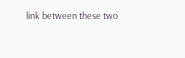link between these two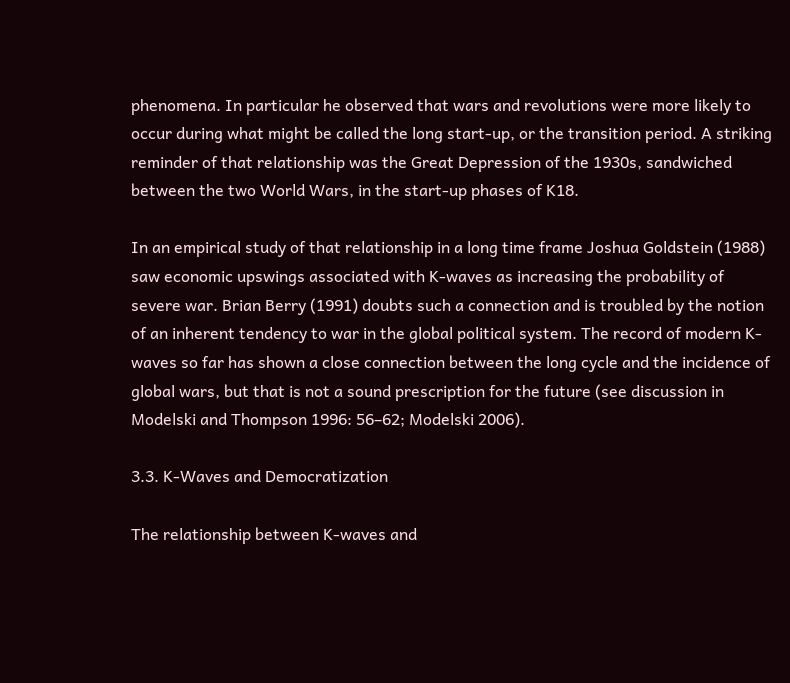phenomena. In particular he observed that wars and revolutions were more likely to occur during what might be called the long start-up, or the transition period. A striking reminder of that relationship was the Great Depression of the 1930s, sandwiched between the two World Wars, in the start-up phases of K18.

In an empirical study of that relationship in a long time frame Joshua Goldstein (1988) saw economic upswings associated with K-waves as increasing the probability of severe war. Brian Berry (1991) doubts such a connection and is troubled by the notion of an inherent tendency to war in the global political system. The record of modern K-waves so far has shown a close connection between the long cycle and the incidence of global wars, but that is not a sound prescription for the future (see discussion in Modelski and Thompson 1996: 56–62; Modelski 2006).

3.3. K-Waves and Democratization

The relationship between K-waves and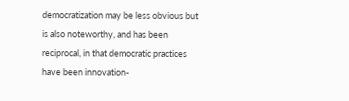democratization may be less obvious but is also noteworthy, and has been reciprocal, in that democratic practices have been innovation-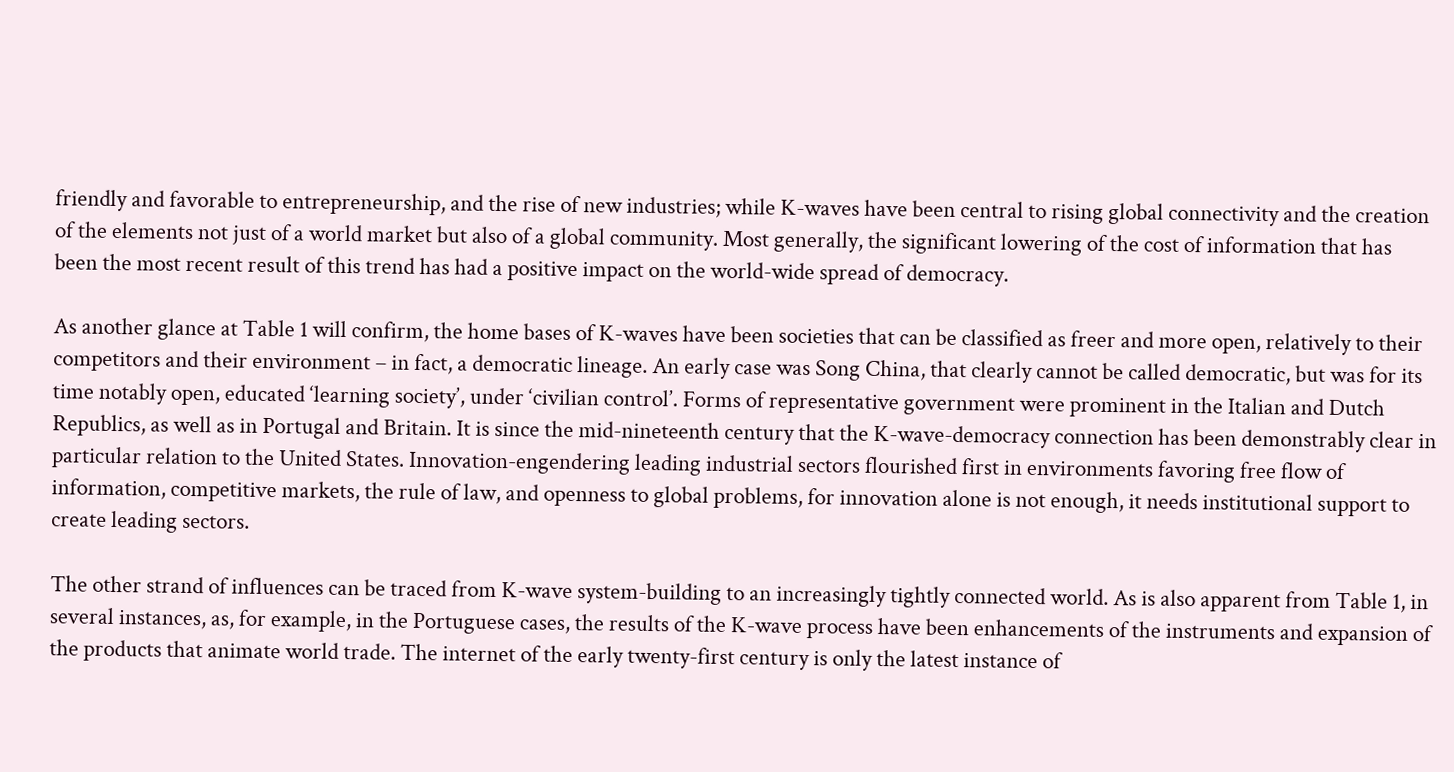friendly and favorable to entrepreneurship, and the rise of new industries; while K-waves have been central to rising global connectivity and the creation of the elements not just of a world market but also of a global community. Most generally, the significant lowering of the cost of information that has been the most recent result of this trend has had a positive impact on the world-wide spread of democracy.

As another glance at Table 1 will confirm, the home bases of K-waves have been societies that can be classified as freer and more open, relatively to their competitors and their environment – in fact, a democratic lineage. An early case was Song China, that clearly cannot be called democratic, but was for its time notably open, educated ‘learning society’, under ‘civilian control’. Forms of representative government were prominent in the Italian and Dutch Republics, as well as in Portugal and Britain. It is since the mid-nineteenth century that the K-wave-democracy connection has been demonstrably clear in particular relation to the United States. Innovation-engendering leading industrial sectors flourished first in environments favoring free flow of information, competitive markets, the rule of law, and openness to global problems, for innovation alone is not enough, it needs institutional support to create leading sectors.

The other strand of influences can be traced from K-wave system-building to an increasingly tightly connected world. As is also apparent from Table 1, in several instances, as, for example, in the Portuguese cases, the results of the K-wave process have been enhancements of the instruments and expansion of the products that animate world trade. The internet of the early twenty-first century is only the latest instance of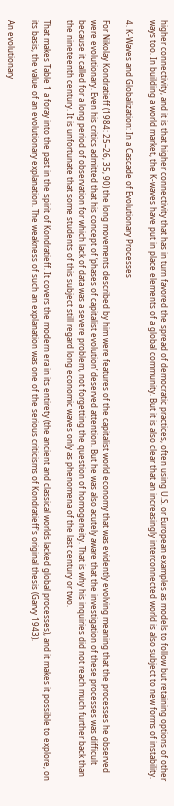higher connectivity, and it is that higher connectivity that has in turn favored the spread of democratic practices, often using U.S. or European examples as models to follow but retaining options of other ways too. In building a world market, the K-waves have put in place elements of a global community. But it is also clear that an increasingly interconnected world is also subject to new forms of instability.

4. K-Waves and Globalization: In a Cascade of Evolutionary Processes

For Nikolay Kondratieff (1984: 25–26, 35, 90) the long movements described by him were features of the capitalist world economy that was evidently evolving meaning that the processes he observed were evolutionary. Even his critics admitted that his concept of ‘phases of capitalist evolution’ deserved attention. But he was also acutely aware that the investigation of these processes was difficult because it called for a long period of observation for which lack of data was a severe problem, not forgetting the question of homogeneity. That is why his inquiries did not reach much further back than the nineteenth century. It is unfortunate that some students of this subject still regard long economic waves only as phenomena of the last century or two.

That makes Table 1 a foray into the past in the spirit of Kondratieff. It covers the modern era in its entirety (the ancient and classical worlds lacked global processes), and it makes it possible to explore, on its basis, the value of an evolutionary explanation. The weakness of such an explanation was one of the serious criticisms of Kondratieff's original thesis (Garvy 1943).

An evolutionary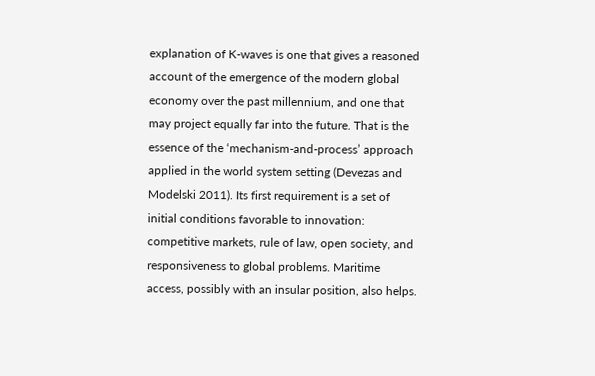explanation of K-waves is one that gives a reasoned account of the emergence of the modern global economy over the past millennium, and one that may project equally far into the future. That is the essence of the ‘mechanism-and-process’ approach applied in the world system setting (Devezas and Modelski 2011). Its first requirement is a set of initial conditions favorable to innovation: competitive markets, rule of law, open society, and responsiveness to global problems. Maritime access, possibly with an insular position, also helps.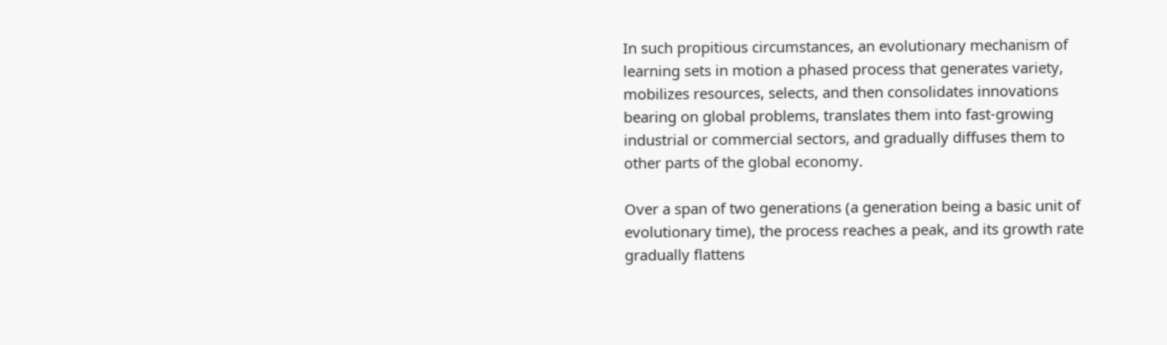In such propitious circumstances, an evolutionary mechanism of learning sets in motion a phased process that generates variety, mobilizes resources, selects, and then consolidates innovations bearing on global problems, translates them into fast-growing industrial or commercial sectors, and gradually diffuses them to other parts of the global economy.

Over a span of two generations (a generation being a basic unit of evolutionary time), the process reaches a peak, and its growth rate gradually flattens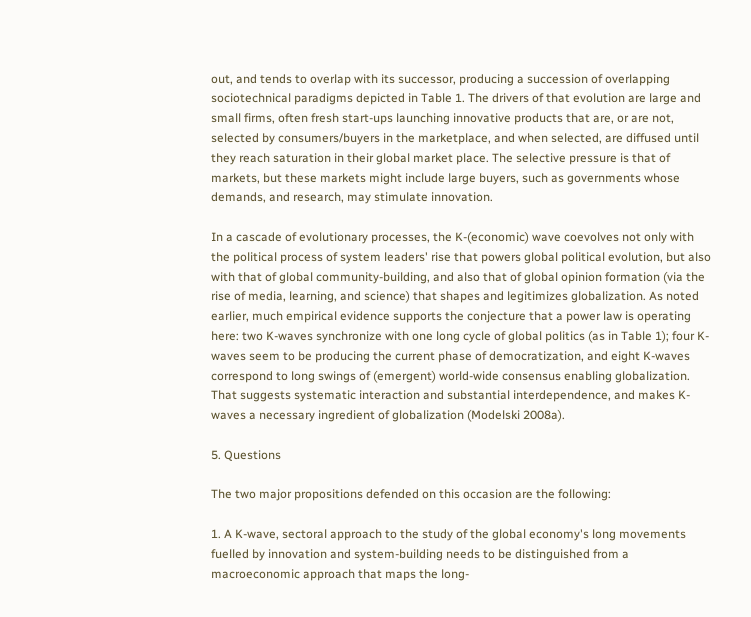out, and tends to overlap with its successor, producing a succession of overlapping sociotechnical paradigms depicted in Table 1. The drivers of that evolution are large and small firms, often fresh start-ups launching innovative products that are, or are not, selected by consumers/buyers in the marketplace, and when selected, are diffused until they reach saturation in their global market place. The selective pressure is that of markets, but these markets might include large buyers, such as governments whose demands, and research, may stimulate innovation.

In a cascade of evolutionary processes, the K-(economic) wave coevolves not only with the political process of system leaders' rise that powers global political evolution, but also with that of global community-building, and also that of global opinion formation (via the rise of media, learning, and science) that shapes and legitimizes globalization. As noted earlier, much empirical evidence supports the conjecture that a power law is operating here: two K-waves synchronize with one long cycle of global politics (as in Table 1); four K-waves seem to be producing the current phase of democratization, and eight K-waves correspond to long swings of (emergent) world-wide consensus enabling globalization. That suggests systematic interaction and substantial interdependence, and makes K-waves a necessary ingredient of globalization (Modelski 2008a).

5. Questions

The two major propositions defended on this occasion are the following:

1. A K-wave, sectoral approach to the study of the global economy's long movements fuelled by innovation and system-building needs to be distinguished from a macroeconomic approach that maps the long-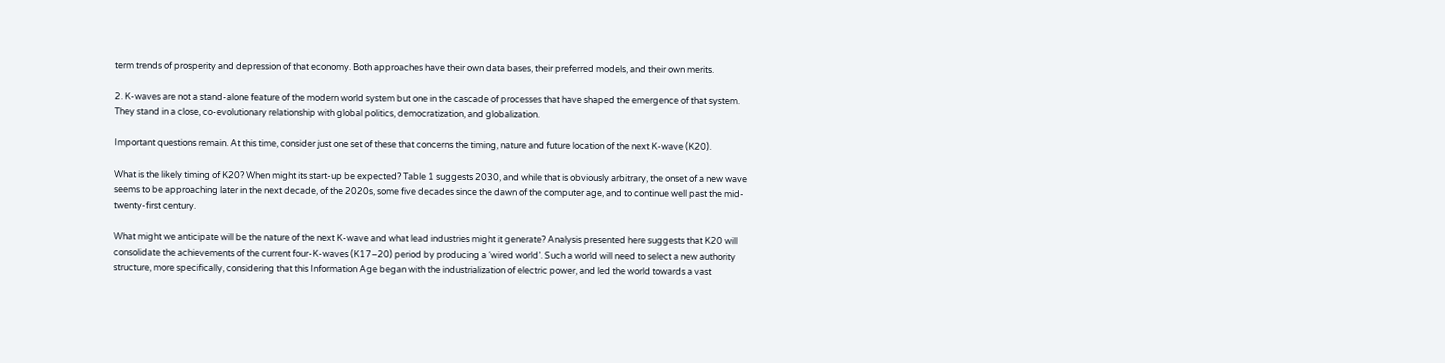term trends of prosperity and depression of that economy. Both approaches have their own data bases, their preferred models, and their own merits.

2. K-waves are not a stand-alone feature of the modern world system but one in the cascade of processes that have shaped the emergence of that system. They stand in a close, co-evolutionary relationship with global politics, democratization, and globalization.

Important questions remain. At this time, consider just one set of these that concerns the timing, nature and future location of the next K-wave (K20).

What is the likely timing of K20? When might its start-up be expected? Table 1 suggests 2030, and while that is obviously arbitrary, the onset of a new wave seems to be approaching later in the next decade, of the 2020s, some five decades since the dawn of the computer age, and to continue well past the mid-twenty-first century.

What might we anticipate will be the nature of the next K-wave and what lead industries might it generate? Analysis presented here suggests that K20 will consolidate the achievements of the current four-K-waves (K17–20) period by producing a ‘wired world’. Such a world will need to select a new authority structure, more specifically, considering that this Information Age began with the industrialization of electric power, and led the world towards a vast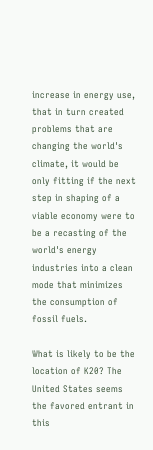increase in energy use, that in turn created problems that are changing the world's climate, it would be only fitting if the next step in shaping of a viable economy were to be a recasting of the world's energy industries into a clean mode that minimizes the consumption of fossil fuels.

What is likely to be the location of K20? The United States seems the favored entrant in this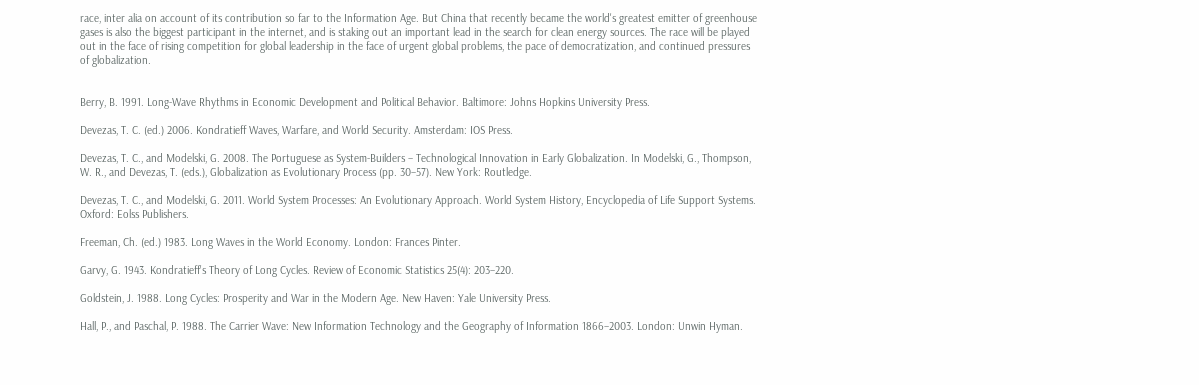race, inter alia on account of its contribution so far to the Information Age. But China that recently became the world's greatest emitter of greenhouse gases is also the biggest participant in the internet, and is staking out an important lead in the search for clean energy sources. The race will be played out in the face of rising competition for global leadership in the face of urgent global problems, the pace of democratization, and continued pressures of globalization.


Berry, B. 1991. Long-Wave Rhythms in Economic Development and Political Behavior. Baltimore: Johns Hopkins University Press.

Devezas, T. C. (ed.) 2006. Kondratieff Waves, Warfare, and World Security. Amsterdam: IOS Press.

Devezas, T. C., and Modelski, G. 2008. The Portuguese as System-Builders – Technological Innovation in Early Globalization. In Modelski, G., Thompson, W. R., and Devezas, T. (eds.), Globalization as Evolutionary Process (pp. 30–57). New York: Routledge.

Devezas, T. C., and Modelski, G. 2011. World System Processes: An Evolutionary Approach. World System History, Encyclopedia of Life Support Systems. Oxford: Eolss Publishers.

Freeman, Ch. (ed.) 1983. Long Waves in the World Economy. London: Frances Pinter.

Garvy, G. 1943. Kondratieff's Theory of Long Cycles. Review of Economic Statistics 25(4): 203–220.

Goldstein, J. 1988. Long Cycles: Prosperity and War in the Modern Age. New Haven: Yale University Press.

Hall, P., and Paschal, P. 1988. The Carrier Wave: New Information Technology and the Geography of Information 1866–2003. London: Unwin Hyman.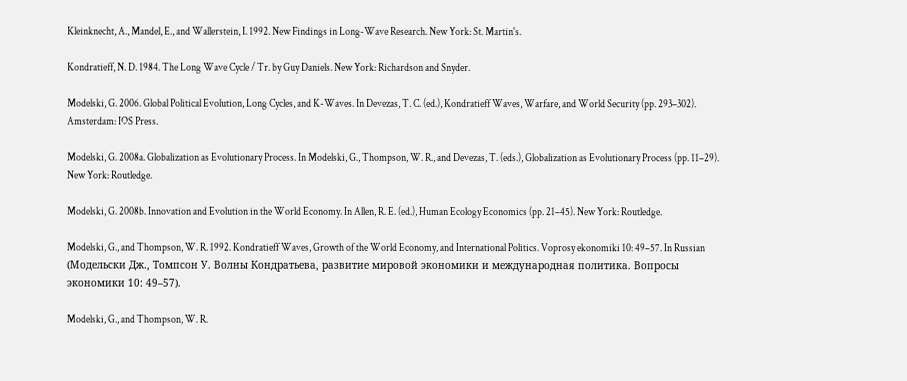Kleinknecht, A., Mandel, E., and Wallerstein, I. 1992. New Findings in Long-Wave Research. New York: St. Martin's.

Kondratieff, N. D. 1984. The Long Wave Cycle / Tr. by Guy Daniels. New York: Richardson and Snyder.

Modelski, G. 2006. Global Political Evolution, Long Cycles, and K-Waves. In Devezas, T. C. (ed.), Kondratieff Waves, Warfare, and World Security (pp. 293–302). Amsterdam: IOS Press.

Modelski, G. 2008a. Globalization as Evolutionary Process. In Modelski, G., Thompson, W. R., and Devezas, T. (eds.), Globalization as Evolutionary Process (pp. 11–29). New York: Routledge.

Modelski, G. 2008b. Innovation and Evolution in the World Economy. In Allen, R. E. (ed.), Human Ecology Economics (pp. 21–45). New York: Routledge.

Modelski, G., and Thompson, W. R. 1992. Kondratieff Waves, Growth of the World Economy, and International Politics. Voprosy ekonomiki 10: 49–57. In Russian (Модельски Дж., Томпсон У. Волны Кондратьева, развитие мировой экономики и международная политика. Вопросы экономики 10: 49–57).

Modelski, G., and Thompson, W. R.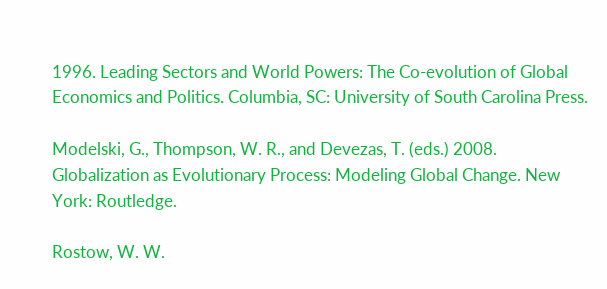1996. Leading Sectors and World Powers: The Co-evolution of Global Economics and Politics. Columbia, SC: University of South Carolina Press.

Modelski, G., Thompson, W. R., and Devezas, T. (eds.) 2008. Globalization as Evolutionary Process: Modeling Global Change. New York: Routledge.

Rostow, W. W.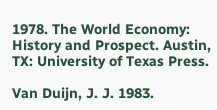1978. The World Economy: History and Prospect. Austin, TX: University of Texas Press.

Van Duijn, J. J. 1983.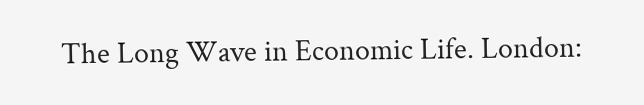The Long Wave in Economic Life. London: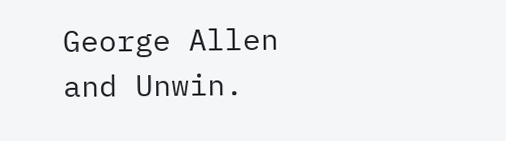George Allen and Unwin.